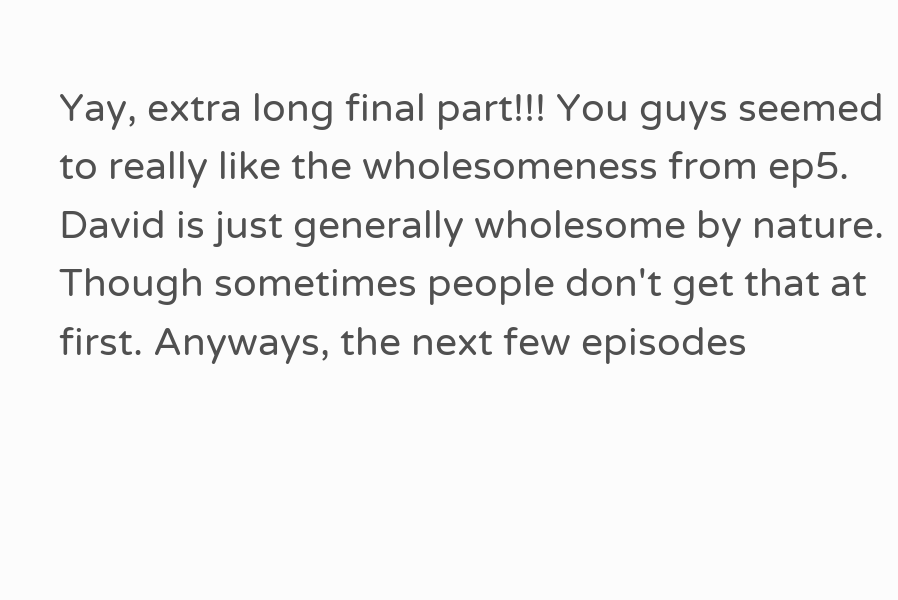Yay, extra long final part!!! You guys seemed to really like the wholesomeness from ep5. David is just generally wholesome by nature. Though sometimes people don't get that at first. Anyways, the next few episodes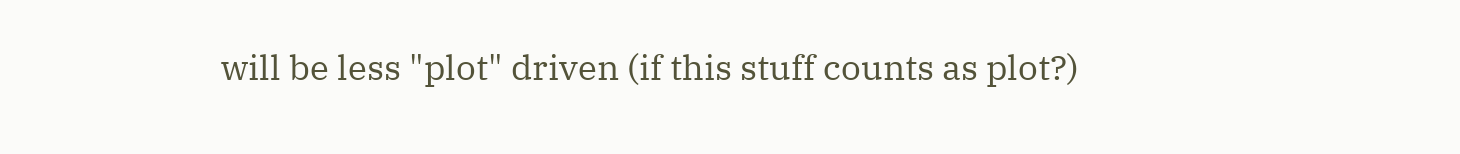will be less "plot" driven (if this stuff counts as plot?)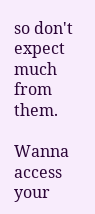so don't expect much from them.

Wanna access your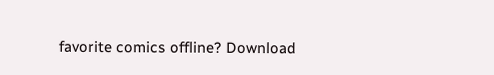favorite comics offline? Download